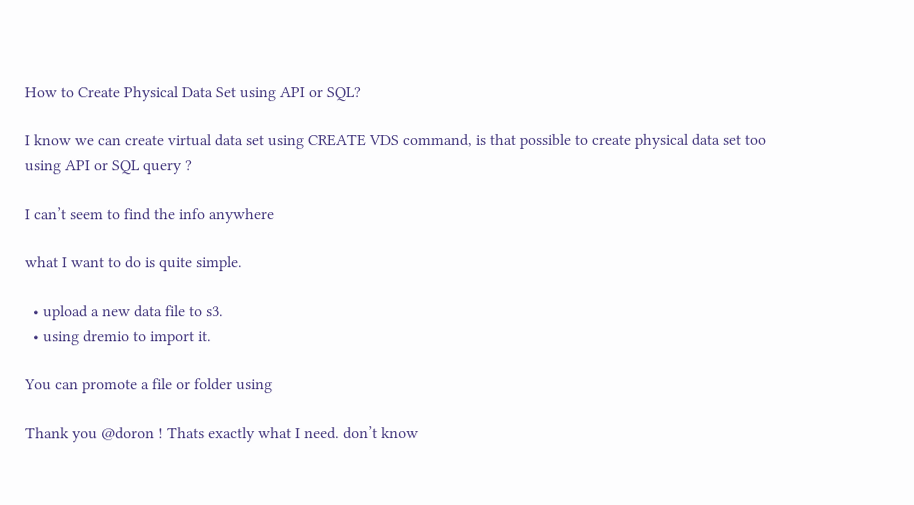How to Create Physical Data Set using API or SQL?

I know we can create virtual data set using CREATE VDS command, is that possible to create physical data set too using API or SQL query ?

I can’t seem to find the info anywhere

what I want to do is quite simple.

  • upload a new data file to s3.
  • using dremio to import it.

You can promote a file or folder using

Thank you @doron ! Thats exactly what I need. don’t know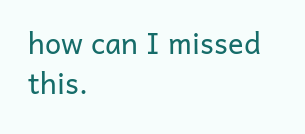how can I missed this.